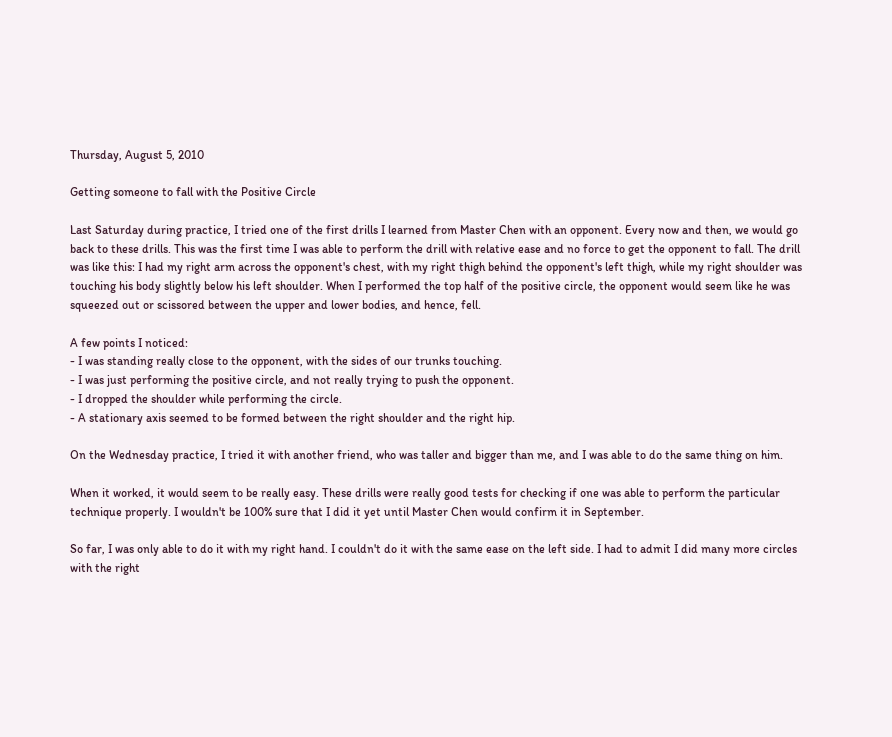Thursday, August 5, 2010

Getting someone to fall with the Positive Circle

Last Saturday during practice, I tried one of the first drills I learned from Master Chen with an opponent. Every now and then, we would go back to these drills. This was the first time I was able to perform the drill with relative ease and no force to get the opponent to fall. The drill was like this: I had my right arm across the opponent's chest, with my right thigh behind the opponent's left thigh, while my right shoulder was touching his body slightly below his left shoulder. When I performed the top half of the positive circle, the opponent would seem like he was squeezed out or scissored between the upper and lower bodies, and hence, fell.

A few points I noticed:
- I was standing really close to the opponent, with the sides of our trunks touching.
- I was just performing the positive circle, and not really trying to push the opponent.
- I dropped the shoulder while performing the circle.
- A stationary axis seemed to be formed between the right shoulder and the right hip.

On the Wednesday practice, I tried it with another friend, who was taller and bigger than me, and I was able to do the same thing on him.

When it worked, it would seem to be really easy. These drills were really good tests for checking if one was able to perform the particular technique properly. I wouldn't be 100% sure that I did it yet until Master Chen would confirm it in September.

So far, I was only able to do it with my right hand. I couldn't do it with the same ease on the left side. I had to admit I did many more circles with the right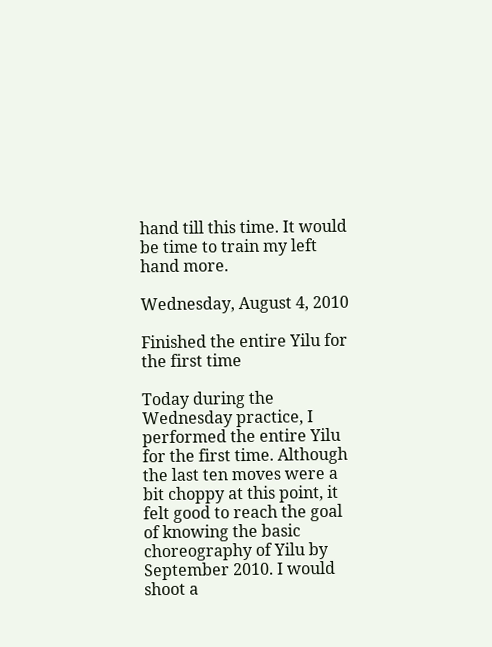hand till this time. It would be time to train my left hand more.

Wednesday, August 4, 2010

Finished the entire Yilu for the first time

Today during the Wednesday practice, I performed the entire Yilu for the first time. Although the last ten moves were a bit choppy at this point, it felt good to reach the goal of knowing the basic choreography of Yilu by September 2010. I would shoot a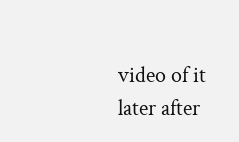video of it later after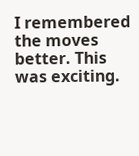I remembered the moves better. This was exciting.